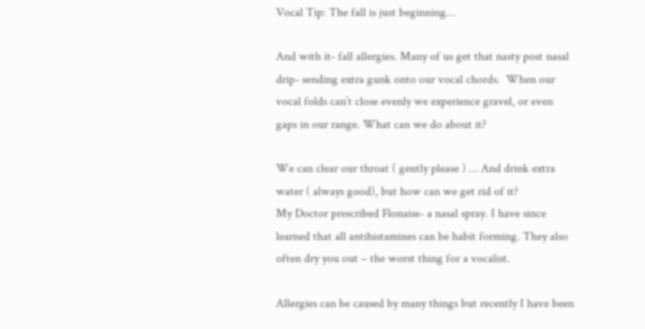Vocal Tip: The fall is just beginning…

And with it- fall allergies. Many of us get that nasty post nasal drip- sending extra gunk onto our vocal chords.  When our vocal folds can’t close evenly we experience gravel, or even gaps in our range. What can we do about it?

We can clear our throat ( gently please ) … And drink extra water ( always good), but how can we get rid of it?
My Doctor prescribed Flonaise- a nasal spray. I have since learned that all antihistamines can be habit forming. They also often dry you out – the worst thing for a vocalist.

Allergies can be caused by many things but recently I have been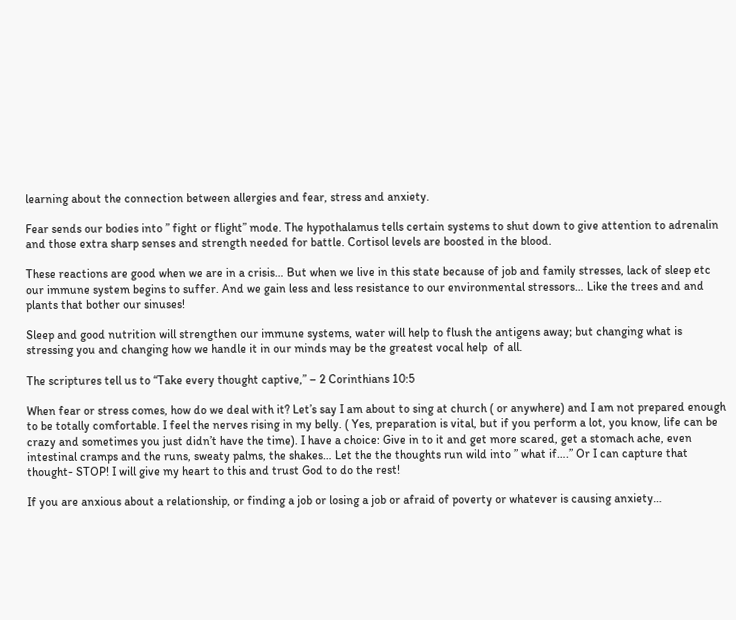learning about the connection between allergies and fear, stress and anxiety.

Fear sends our bodies into ” fight or flight” mode. The hypothalamus tells certain systems to shut down to give attention to adrenalin and those extra sharp senses and strength needed for battle. Cortisol levels are boosted in the blood.

These reactions are good when we are in a crisis… But when we live in this state because of job and family stresses, lack of sleep etc our immune system begins to suffer. And we gain less and less resistance to our environmental stressors… Like the trees and and plants that bother our sinuses!

Sleep and good nutrition will strengthen our immune systems, water will help to flush the antigens away; but changing what is stressing you and changing how we handle it in our minds may be the greatest vocal help  of all.

The scriptures tell us to “Take every thought captive,” – 2 Corinthians 10:5

When fear or stress comes, how do we deal with it? Let’s say I am about to sing at church ( or anywhere) and I am not prepared enough to be totally comfortable. I feel the nerves rising in my belly. ( Yes, preparation is vital, but if you perform a lot, you know, life can be crazy and sometimes you just didn’t have the time). I have a choice: Give in to it and get more scared, get a stomach ache, even intestinal cramps and the runs, sweaty palms, the shakes… Let the the thoughts run wild into ” what if….” Or I can capture that thought- STOP! I will give my heart to this and trust God to do the rest!

If you are anxious about a relationship, or finding a job or losing a job or afraid of poverty or whatever is causing anxiety…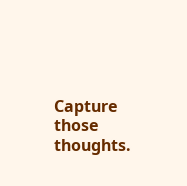Capture those thoughts.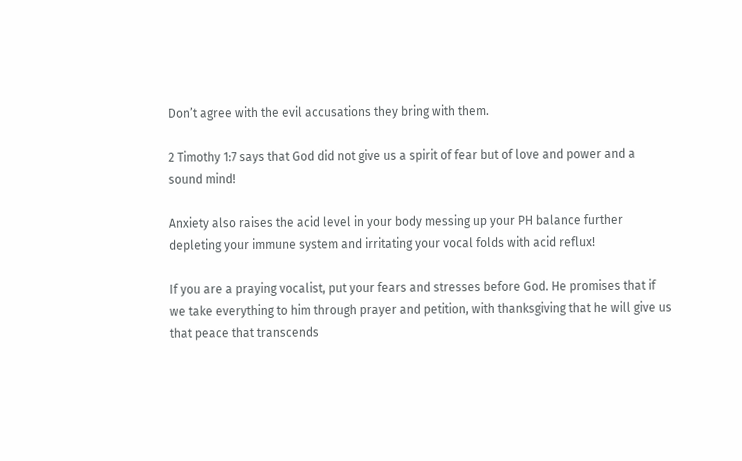Don’t agree with the evil accusations they bring with them.

2 Timothy 1:7 says that God did not give us a spirit of fear but of love and power and a sound mind!

Anxiety also raises the acid level in your body messing up your PH balance further depleting your immune system and irritating your vocal folds with acid reflux!

If you are a praying vocalist, put your fears and stresses before God. He promises that if we take everything to him through prayer and petition, with thanksgiving that he will give us that peace that transcends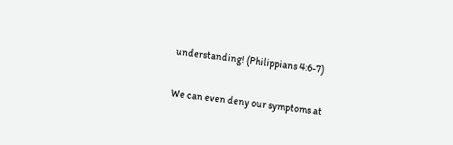understanding! (Philippians 4:6-7)

We can even deny our symptoms at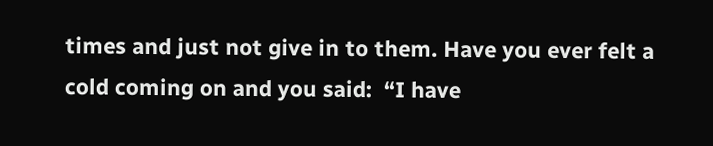times and just not give in to them. Have you ever felt a cold coming on and you said:  “I have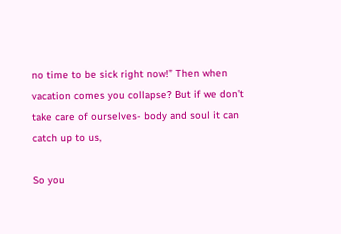no time to be sick right now!” Then when vacation comes you collapse? But if we don’t take care of ourselves- body and soul it can catch up to us,

So you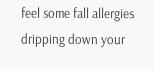feel some fall allergies dripping down your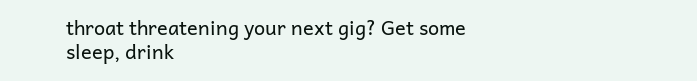throat threatening your next gig? Get some sleep, drink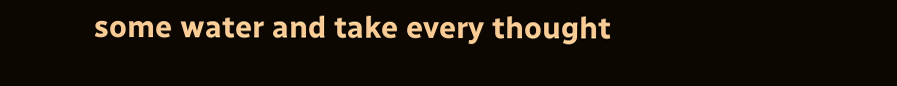some water and take every thought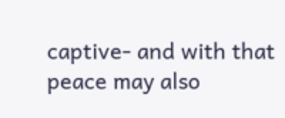captive- and with that peace may also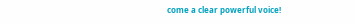come a clear powerful voice!